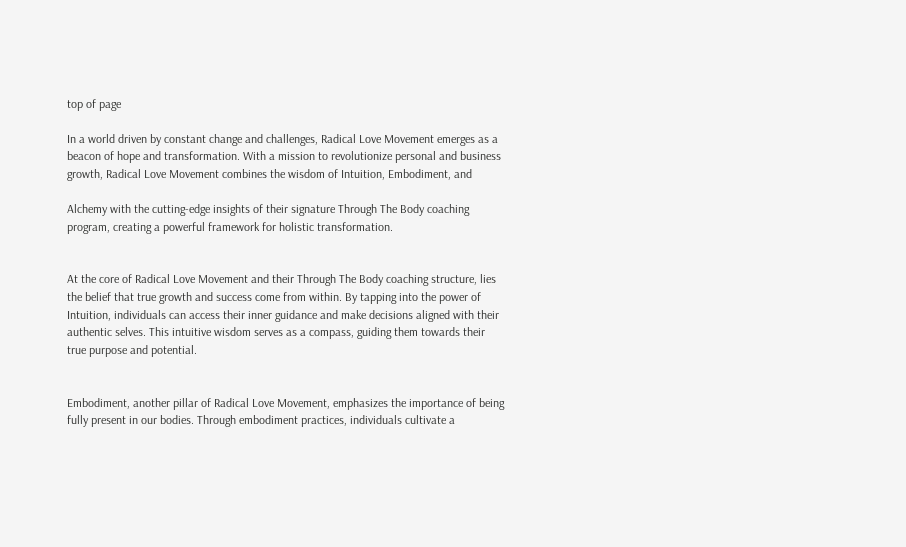top of page

In a world driven by constant change and challenges, Radical Love Movement emerges as a beacon of hope and transformation. With a mission to revolutionize personal and business growth, Radical Love Movement combines the wisdom of Intuition, Embodiment, and

Alchemy with the cutting-edge insights of their signature Through The Body coaching program, creating a powerful framework for holistic transformation.


At the core of Radical Love Movement and their Through The Body coaching structure, lies the belief that true growth and success come from within. By tapping into the power of Intuition, individuals can access their inner guidance and make decisions aligned with their authentic selves. This intuitive wisdom serves as a compass, guiding them towards their true purpose and potential.


Embodiment, another pillar of Radical Love Movement, emphasizes the importance of being fully present in our bodies. Through embodiment practices, individuals cultivate a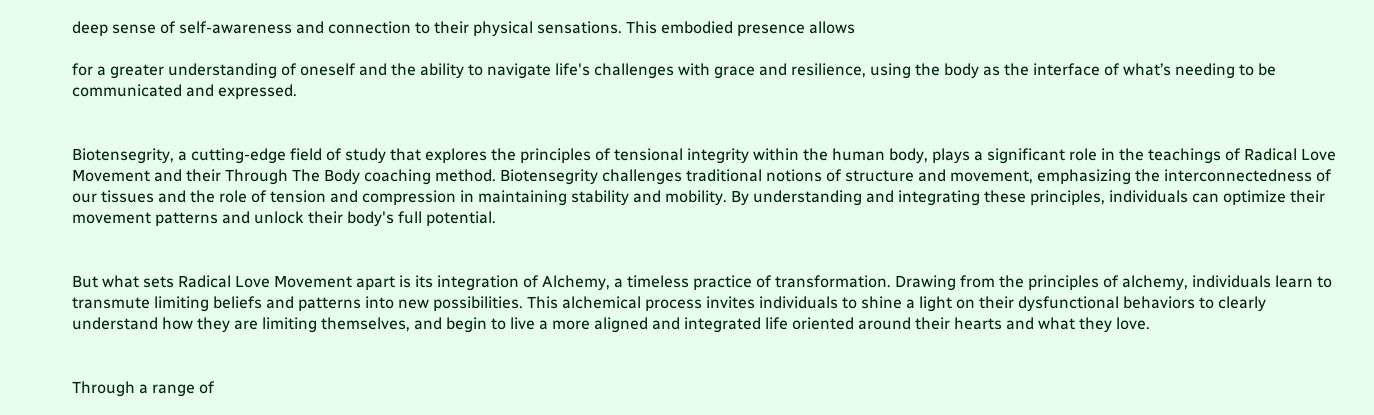deep sense of self-awareness and connection to their physical sensations. This embodied presence allows

for a greater understanding of oneself and the ability to navigate life's challenges with grace and resilience, using the body as the interface of what’s needing to be communicated and expressed.


Biotensegrity, a cutting-edge field of study that explores the principles of tensional integrity within the human body, plays a significant role in the teachings of Radical Love Movement and their Through The Body coaching method. Biotensegrity challenges traditional notions of structure and movement, emphasizing the interconnectedness of our tissues and the role of tension and compression in maintaining stability and mobility. By understanding and integrating these principles, individuals can optimize their movement patterns and unlock their body's full potential.


But what sets Radical Love Movement apart is its integration of Alchemy, a timeless practice of transformation. Drawing from the principles of alchemy, individuals learn to transmute limiting beliefs and patterns into new possibilities. This alchemical process invites individuals to shine a light on their dysfunctional behaviors to clearly understand how they are limiting themselves, and begin to live a more aligned and integrated life oriented around their hearts and what they love.


Through a range of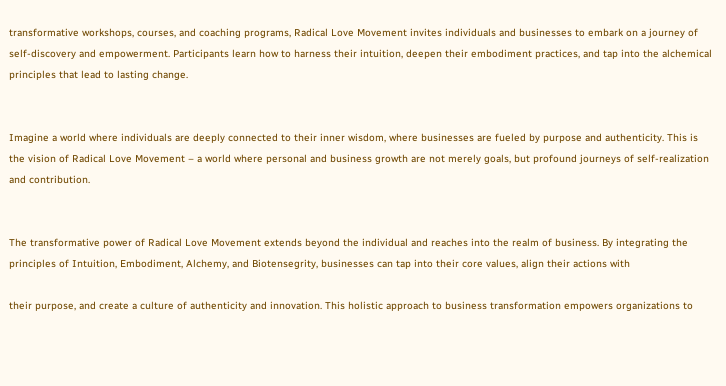transformative workshops, courses, and coaching programs, Radical Love Movement invites individuals and businesses to embark on a journey of self-discovery and empowerment. Participants learn how to harness their intuition, deepen their embodiment practices, and tap into the alchemical principles that lead to lasting change.


Imagine a world where individuals are deeply connected to their inner wisdom, where businesses are fueled by purpose and authenticity. This is the vision of Radical Love Movement – a world where personal and business growth are not merely goals, but profound journeys of self-realization and contribution.


The transformative power of Radical Love Movement extends beyond the individual and reaches into the realm of business. By integrating the principles of Intuition, Embodiment, Alchemy, and Biotensegrity, businesses can tap into their core values, align their actions with

their purpose, and create a culture of authenticity and innovation. This holistic approach to business transformation empowers organizations to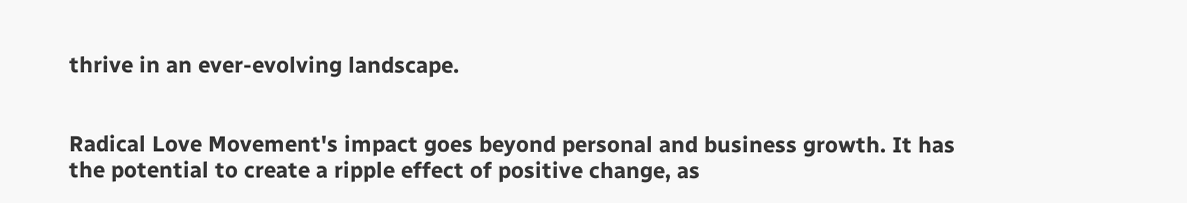thrive in an ever-evolving landscape.


Radical Love Movement's impact goes beyond personal and business growth. It has the potential to create a ripple effect of positive change, as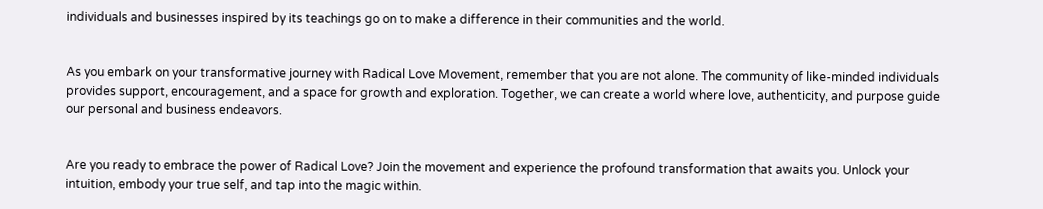individuals and businesses inspired by its teachings go on to make a difference in their communities and the world.


As you embark on your transformative journey with Radical Love Movement, remember that you are not alone. The community of like-minded individuals provides support, encouragement, and a space for growth and exploration. Together, we can create a world where love, authenticity, and purpose guide our personal and business endeavors.


Are you ready to embrace the power of Radical Love? Join the movement and experience the profound transformation that awaits you. Unlock your intuition, embody your true self, and tap into the magic within.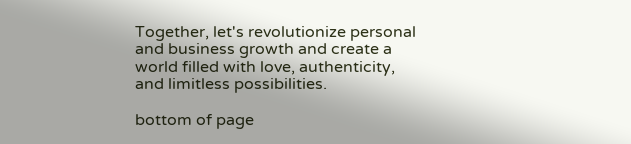Together, let's revolutionize personal and business growth and create a world filled with love, authenticity, and limitless possibilities.

bottom of page